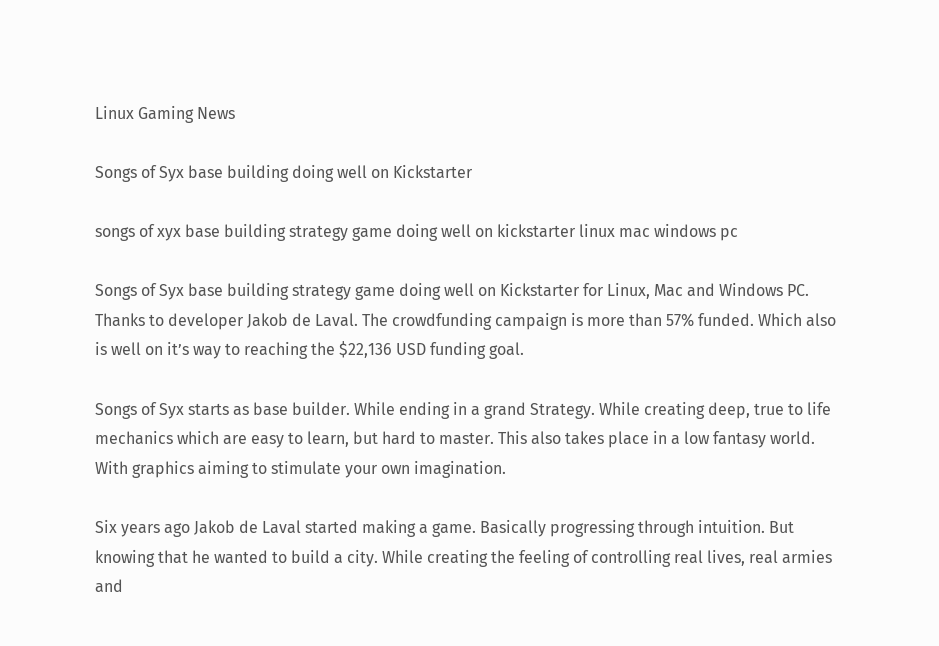Linux Gaming News

Songs of Syx base building doing well on Kickstarter

songs of xyx base building strategy game doing well on kickstarter linux mac windows pc

Songs of Syx base building strategy game doing well on Kickstarter for Linux, Mac and Windows PC. Thanks to developer Jakob de Laval. The crowdfunding campaign is more than 57% funded. Which also is well on it’s way to reaching the $22,136 USD funding goal.

Songs of Syx starts as base builder. While ending in a grand Strategy. While creating deep, true to life mechanics which are easy to learn, but hard to master. This also takes place in a low fantasy world. With graphics aiming to stimulate your own imagination.

Six years ago Jakob de Laval started making a game. Basically progressing through intuition. But knowing that he wanted to build a city. While creating the feeling of controlling real lives, real armies and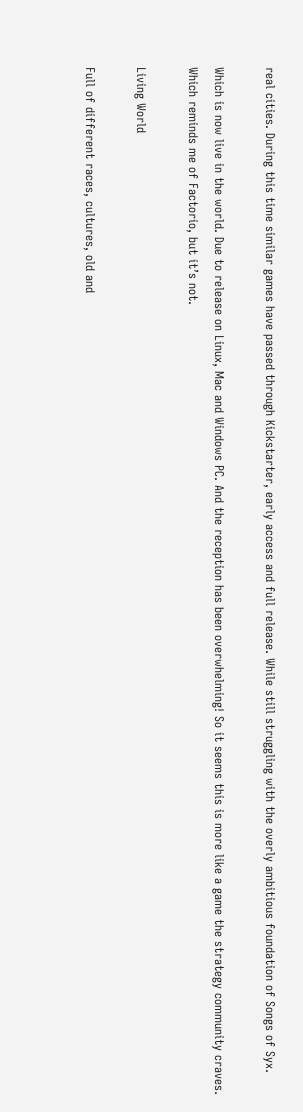real cities. During this time similar games have passed through Kickstarter, early access and full release. While still struggling with the overly ambitious foundation of Songs of Syx.

Which is now live in the world. Due to release on Linux, Mac and Windows PC. And the reception has been overwhelming! So it seems this is more like a game the strategy community craves. Which reminds me of Factorio, but it’s not.

Living World

Full of different races, cultures, old and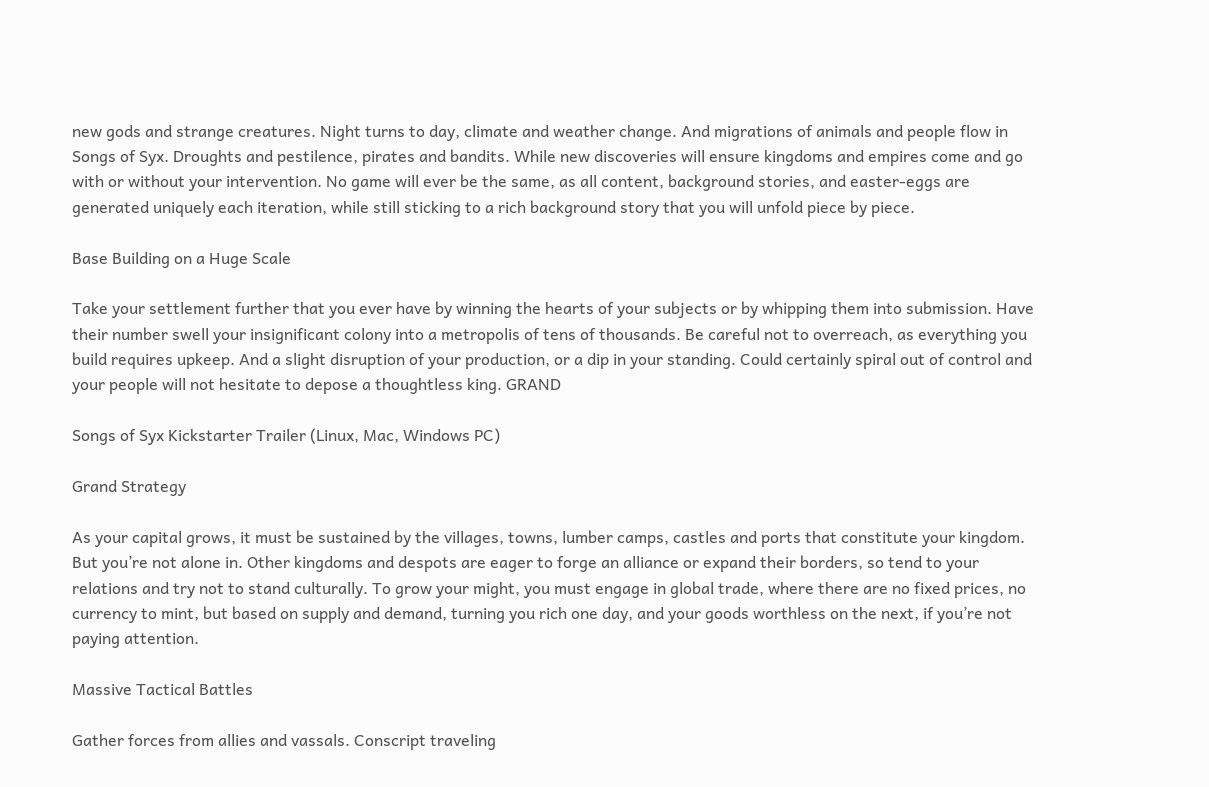new gods and strange creatures. Night turns to day, climate and weather change. And migrations of animals and people flow in Songs of Syx. Droughts and pestilence, pirates and bandits. While new discoveries will ensure kingdoms and empires come and go with or without your intervention. No game will ever be the same, as all content, background stories, and easter-eggs are generated uniquely each iteration, while still sticking to a rich background story that you will unfold piece by piece.

Base Building on a Huge Scale

Take your settlement further that you ever have by winning the hearts of your subjects or by whipping them into submission. Have their number swell your insignificant colony into a metropolis of tens of thousands. Be careful not to overreach, as everything you build requires upkeep. And a slight disruption of your production, or a dip in your standing. Could certainly spiral out of control and your people will not hesitate to depose a thoughtless king. GRAND

Songs of Syx Kickstarter Trailer (Linux, Mac, Windows PC)

Grand Strategy

As your capital grows, it must be sustained by the villages, towns, lumber camps, castles and ports that constitute your kingdom. But you’re not alone in. Other kingdoms and despots are eager to forge an alliance or expand their borders, so tend to your relations and try not to stand culturally. To grow your might, you must engage in global trade, where there are no fixed prices, no currency to mint, but based on supply and demand, turning you rich one day, and your goods worthless on the next, if you’re not paying attention.

Massive Tactical Battles

Gather forces from allies and vassals. Conscript traveling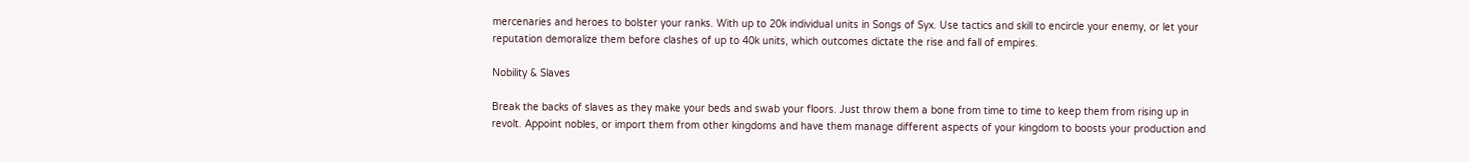mercenaries and heroes to bolster your ranks. With up to 20k individual units in Songs of Syx. Use tactics and skill to encircle your enemy, or let your reputation demoralize them before clashes of up to 40k units, which outcomes dictate the rise and fall of empires.

Nobility & Slaves

Break the backs of slaves as they make your beds and swab your floors. Just throw them a bone from time to time to keep them from rising up in revolt. Appoint nobles, or import them from other kingdoms and have them manage different aspects of your kingdom to boosts your production and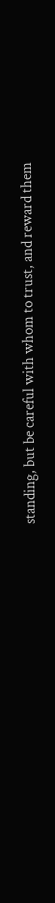standing, but be careful with whom to trust, and reward them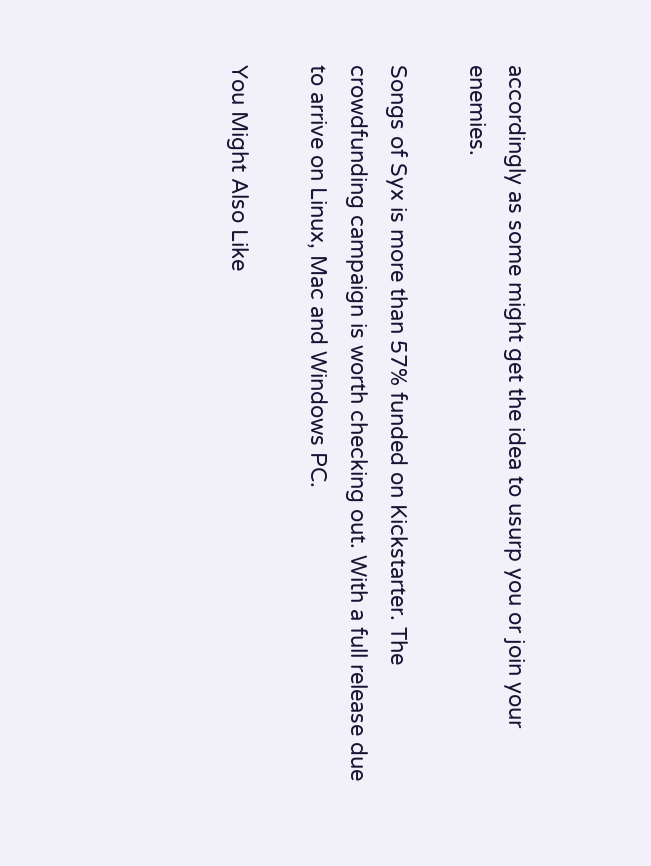accordingly as some might get the idea to usurp you or join your enemies.

Songs of Syx is more than 57% funded on Kickstarter. The crowdfunding campaign is worth checking out. With a full release due to arrive on Linux, Mac and Windows PC.

You Might Also Like